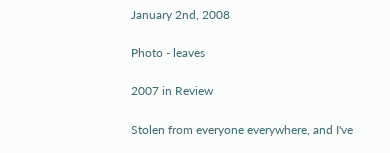January 2nd, 2008

Photo - leaves

2007 in Review

Stolen from everyone everywhere, and I've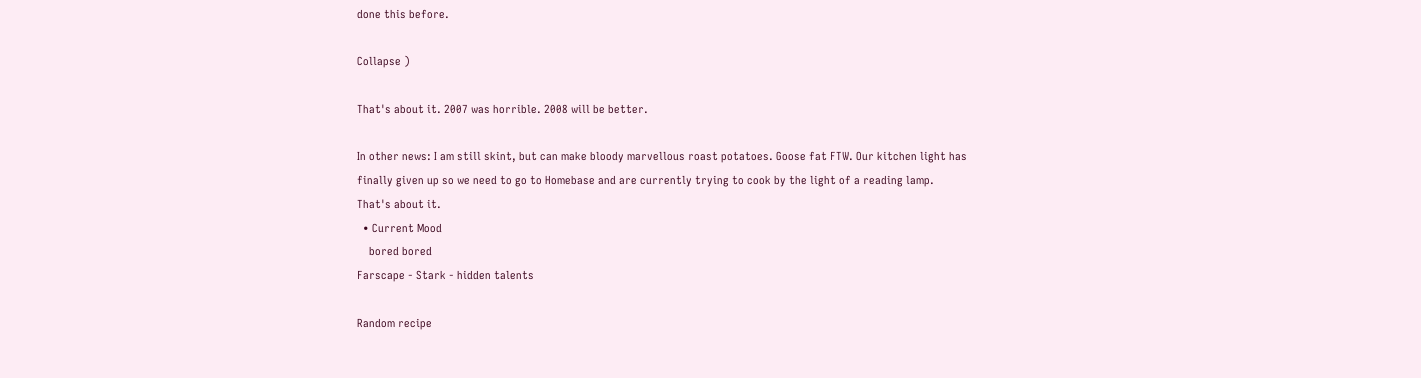done this before.

Collapse )

That's about it. 2007 was horrible. 2008 will be better.

In other news: I am still skint, but can make bloody marvellous roast potatoes. Goose fat FTW. Our kitchen light has finally given up so we need to go to Homebase and are currently trying to cook by the light of a reading lamp. That's about it.
  • Current Mood
    bored bored
Farscape - Stark - hidden talents

Random recipe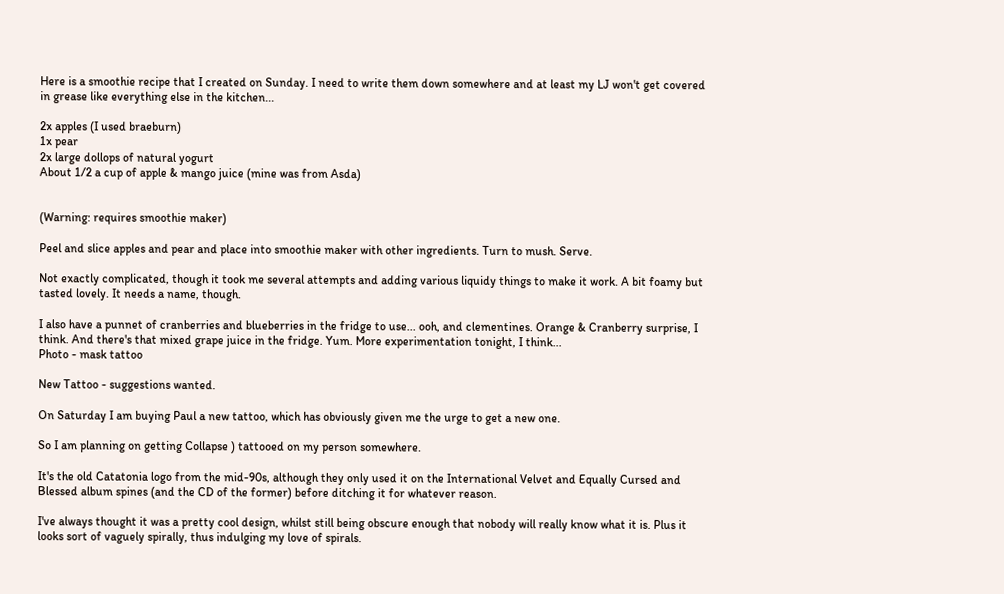Here is a smoothie recipe that I created on Sunday. I need to write them down somewhere and at least my LJ won't get covered in grease like everything else in the kitchen...

2x apples (I used braeburn)
1x pear
2x large dollops of natural yogurt
About 1/2 a cup of apple & mango juice (mine was from Asda)


(Warning: requires smoothie maker)

Peel and slice apples and pear and place into smoothie maker with other ingredients. Turn to mush. Serve.

Not exactly complicated, though it took me several attempts and adding various liquidy things to make it work. A bit foamy but tasted lovely. It needs a name, though.

I also have a punnet of cranberries and blueberries in the fridge to use... ooh, and clementines. Orange & Cranberry surprise, I think. And there's that mixed grape juice in the fridge. Yum. More experimentation tonight, I think...
Photo - mask tattoo

New Tattoo - suggestions wanted.

On Saturday I am buying Paul a new tattoo, which has obviously given me the urge to get a new one.

So I am planning on getting Collapse ) tattooed on my person somewhere.

It's the old Catatonia logo from the mid-90s, although they only used it on the International Velvet and Equally Cursed and Blessed album spines (and the CD of the former) before ditching it for whatever reason.

I've always thought it was a pretty cool design, whilst still being obscure enough that nobody will really know what it is. Plus it looks sort of vaguely spirally, thus indulging my love of spirals.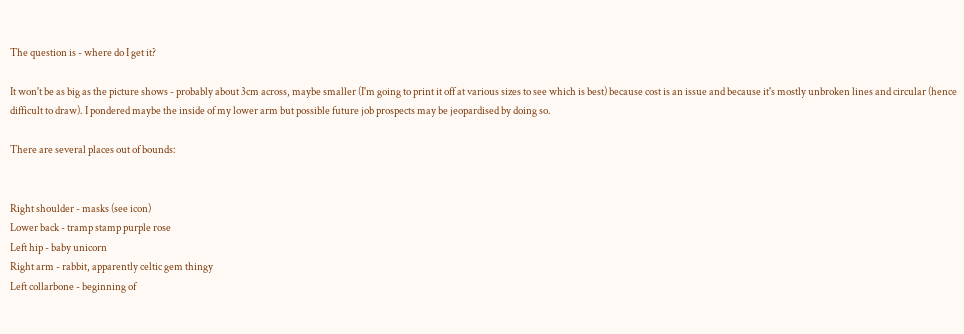The question is - where do I get it?

It won't be as big as the picture shows - probably about 3cm across, maybe smaller (I'm going to print it off at various sizes to see which is best) because cost is an issue and because it's mostly unbroken lines and circular (hence difficult to draw). I pondered maybe the inside of my lower arm but possible future job prospects may be jeopardised by doing so.

There are several places out of bounds:


Right shoulder - masks (see icon)
Lower back - tramp stamp purple rose
Left hip - baby unicorn
Right arm - rabbit, apparently celtic gem thingy
Left collarbone - beginning of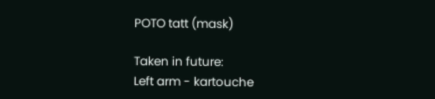POTO tatt (mask)

Taken in future:
Left arm - kartouche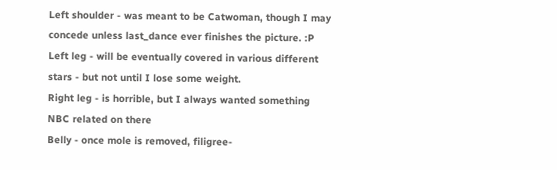Left shoulder - was meant to be Catwoman, though I may concede unless last_dance ever finishes the picture. :P
Left leg - will be eventually covered in various different stars - but not until I lose some weight.
Right leg - is horrible, but I always wanted something NBC related on there
Belly - once mole is removed, filigree-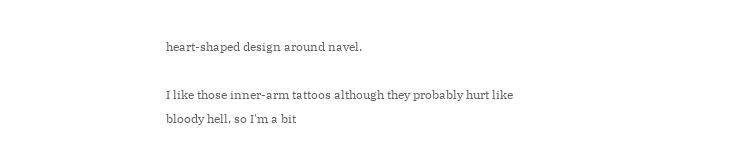heart-shaped design around navel.

I like those inner-arm tattoos although they probably hurt like bloody hell, so I'm a bit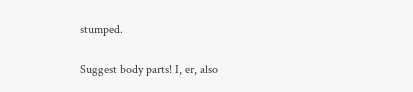stumped.

Suggest body parts! I, er, also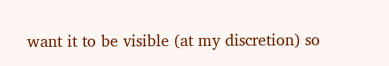want it to be visible (at my discretion) so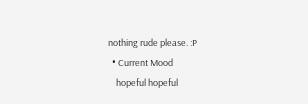nothing rude please. :P
  • Current Mood
    hopeful hopeful